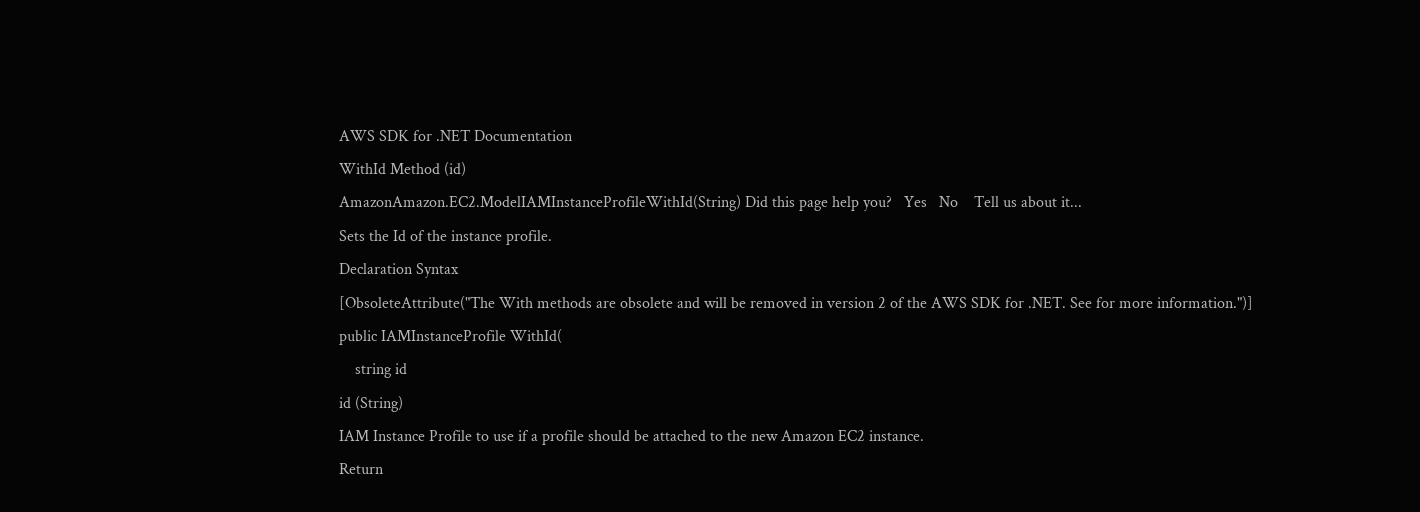AWS SDK for .NET Documentation
WithId Method (id)
AmazonAmazon.EC2.ModelIAMInstanceProfileWithId(String) Did this page help you?   Yes   No    Tell us about it...
Sets the Id of the instance profile.
Declaration Syntax
[ObsoleteAttribute("The With methods are obsolete and will be removed in version 2 of the AWS SDK for .NET. See for more information.")]
public IAMInstanceProfile WithId(
    string id
id (String)
IAM Instance Profile to use if a profile should be attached to the new Amazon EC2 instance.
Return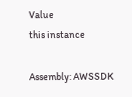Value
this instance

Assembly: AWSSDK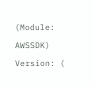(Module: AWSSDK) Version: (